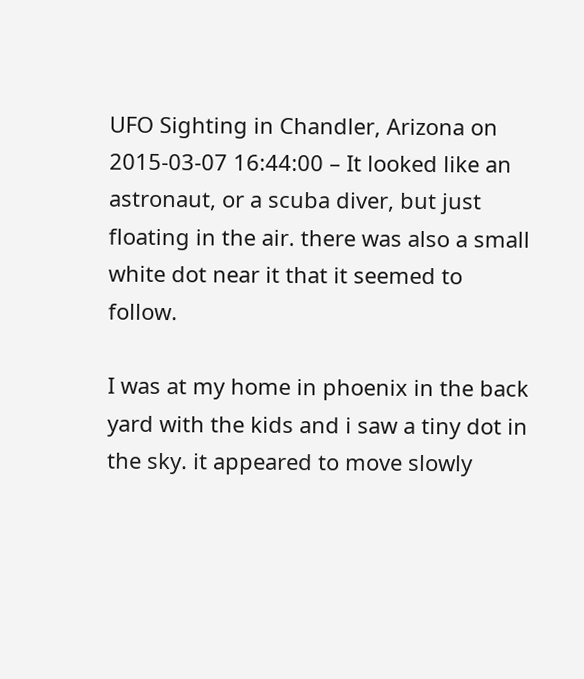UFO Sighting in Chandler, Arizona on 2015-03-07 16:44:00 – It looked like an astronaut, or a scuba diver, but just floating in the air. there was also a small white dot near it that it seemed to follow.

I was at my home in phoenix in the back yard with the kids and i saw a tiny dot in the sky. it appeared to move slowly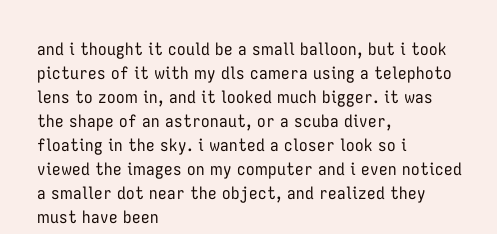and i thought it could be a small balloon, but i took pictures of it with my dls camera using a telephoto lens to zoom in, and it looked much bigger. it was the shape of an astronaut, or a scuba diver, floating in the sky. i wanted a closer look so i viewed the images on my computer and i even noticed a smaller dot near the object, and realized they must have been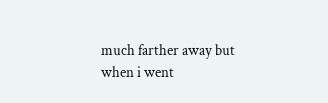much farther away but when i went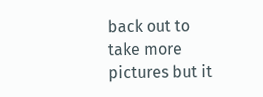back out to take more pictures but it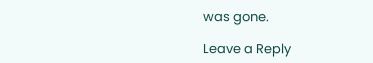was gone.

Leave a Reply